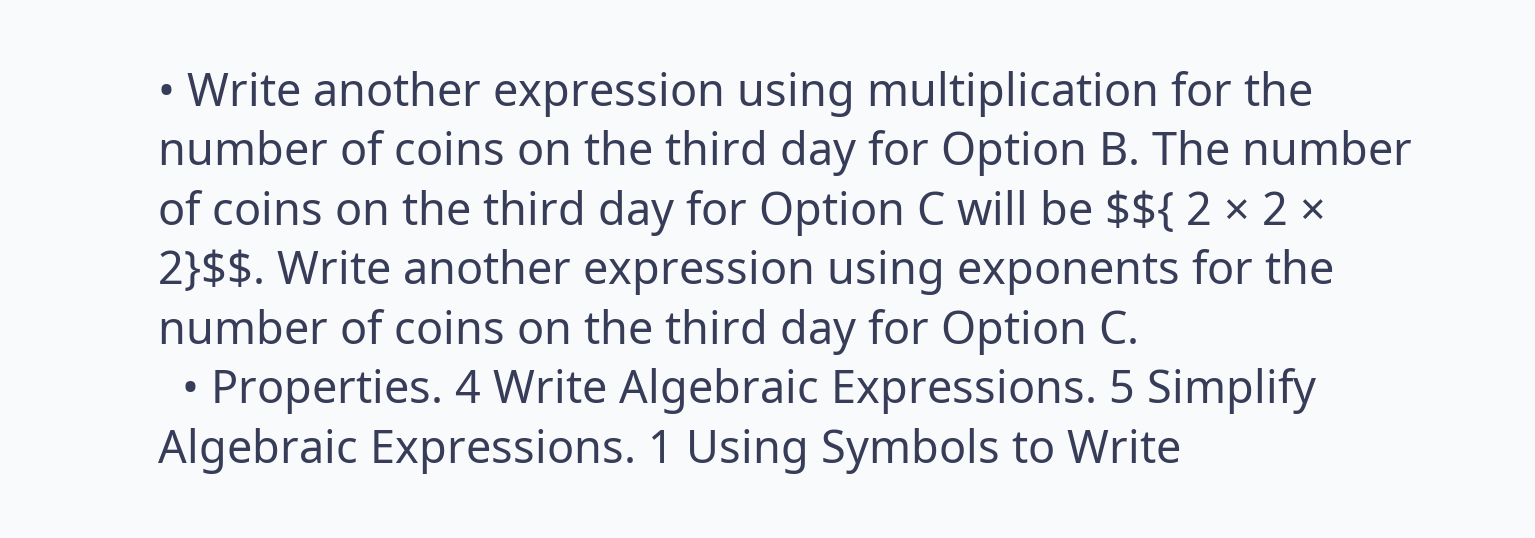• Write another expression using multiplication for the number of coins on the third day for Option B. The number of coins on the third day for Option C will be $${ 2 × 2 × 2}$$. Write another expression using exponents for the number of coins on the third day for Option C.
  • Properties. 4 Write Algebraic Expressions. 5 Simplify Algebraic Expressions. 1 Using Symbols to Write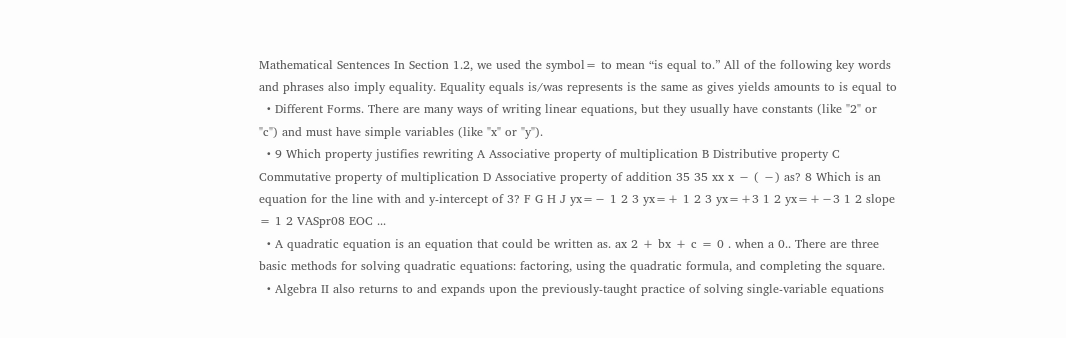Mathematical Sentences In Section 1.2, we used the symbol= to mean “is equal to.” All of the following key words and phrases also imply equality. Equality equals is/was represents is the same as gives yields amounts to is equal to
  • Different Forms. There are many ways of writing linear equations, but they usually have constants (like "2" or "c") and must have simple variables (like "x" or "y").
  • 9 Which property justifies rewriting A Associative property of multiplication B Distributive property C Commutative property of multiplication D Associative property of addition 35 35 xx x − ( −) as? 8 Which is an equation for the line with and y-intercept of 3? F G H J yx=− 1 2 3 yx=+ 1 2 3 yx=+3 1 2 yx=+−3 1 2 slope = 1 2 VASpr08 EOC ...
  • A quadratic equation is an equation that could be written as. ax 2 + bx + c = 0 . when a 0.. There are three basic methods for solving quadratic equations: factoring, using the quadratic formula, and completing the square.
  • Algebra II also returns to and expands upon the previously-taught practice of solving single-variable equations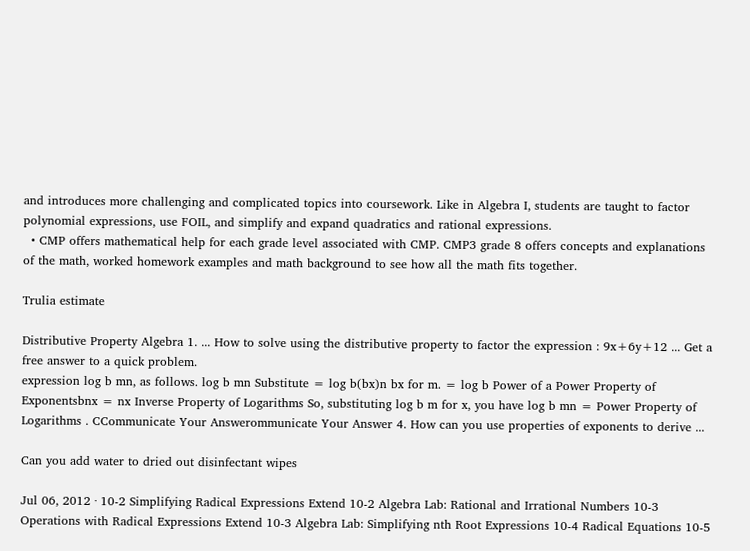and introduces more challenging and complicated topics into coursework. Like in Algebra I, students are taught to factor polynomial expressions, use FOIL, and simplify and expand quadratics and rational expressions.
  • CMP offers mathematical help for each grade level associated with CMP. CMP3 grade 8 offers concepts and explanations of the math, worked homework examples and math background to see how all the math fits together.

Trulia estimate

Distributive Property Algebra 1. ... How to solve using the distributive property to factor the expression : 9x+6y+12 ... Get a free answer to a quick problem.
expression log b mn, as follows. log b mn Substitute = log b(bx)n bx for m. = log b Power of a Power Property of Exponentsbnx = nx Inverse Property of Logarithms So, substituting log b m for x, you have log b mn = Power Property of Logarithms . CCommunicate Your Answerommunicate Your Answer 4. How can you use properties of exponents to derive ...

Can you add water to dried out disinfectant wipes

Jul 06, 2012 · 10-2 Simplifying Radical Expressions Extend 10-2 Algebra Lab: Rational and Irrational Numbers 10-3 Operations with Radical Expressions Extend 10-3 Algebra Lab: Simplifying nth Root Expressions 10-4 Radical Equations 10-5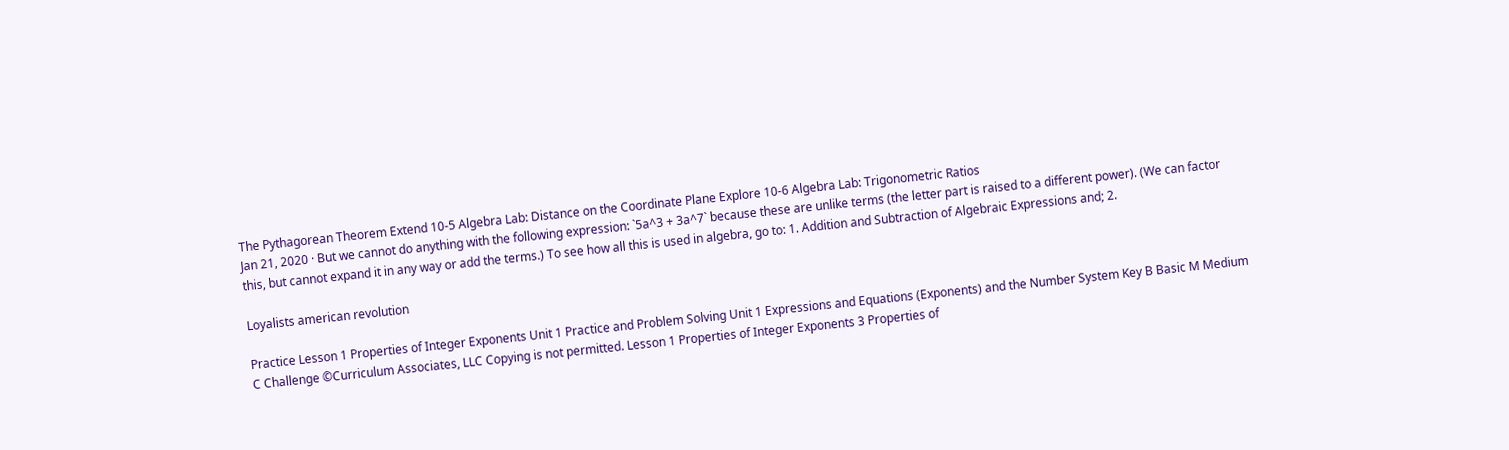The Pythagorean Theorem Extend 10-5 Algebra Lab: Distance on the Coordinate Plane Explore 10-6 Algebra Lab: Trigonometric Ratios
Jan 21, 2020 · But we cannot do anything with the following expression: `5a^3 + 3a^7` because these are unlike terms (the letter part is raised to a different power). (We can factor this, but cannot expand it in any way or add the terms.) To see how all this is used in algebra, go to: 1. Addition and Subtraction of Algebraic Expressions and; 2.

Loyalists american revolution

Practice Lesson 1 Properties of Integer Exponents Unit 1 Practice and Problem Solving Unit 1 Expressions and Equations (Exponents) and the Number System Key B Basic M Medium C Challenge ©Curriculum Associates, LLC Copying is not permitted. Lesson 1 Properties of Integer Exponents 3 Properties of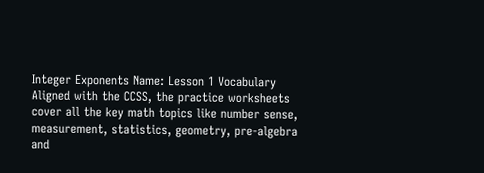Integer Exponents Name: Lesson 1 Vocabulary
Aligned with the CCSS, the practice worksheets cover all the key math topics like number sense, measurement, statistics, geometry, pre-algebra and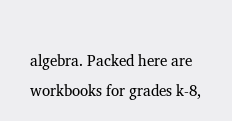algebra. Packed here are workbooks for grades k-8,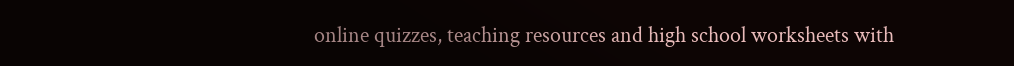online quizzes, teaching resources and high school worksheets with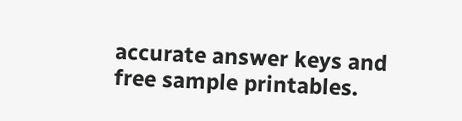accurate answer keys and free sample printables.